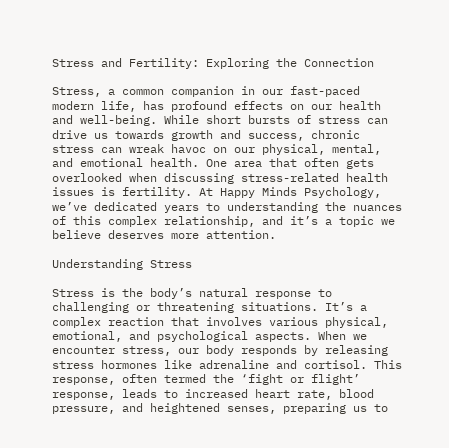Stress and Fertility: Exploring the Connection

Stress, a common companion in our fast-paced modern life, has profound effects on our health and well-being. While short bursts of stress can drive us towards growth and success, chronic stress can wreak havoc on our physical, mental, and emotional health. One area that often gets overlooked when discussing stress-related health issues is fertility. At Happy Minds Psychology, we’ve dedicated years to understanding the nuances of this complex relationship, and it’s a topic we believe deserves more attention.

Understanding Stress

Stress is the body’s natural response to challenging or threatening situations. It’s a complex reaction that involves various physical, emotional, and psychological aspects. When we encounter stress, our body responds by releasing stress hormones like adrenaline and cortisol. This response, often termed the ‘fight or flight’ response, leads to increased heart rate, blood pressure, and heightened senses, preparing us to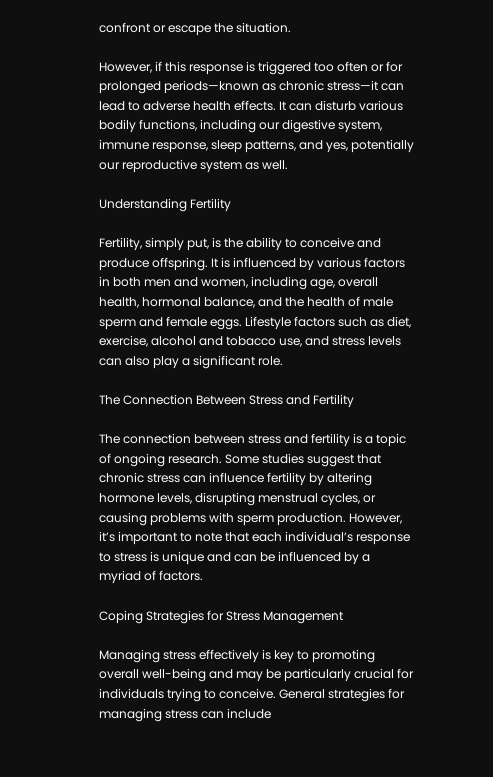confront or escape the situation.

However, if this response is triggered too often or for prolonged periods—known as chronic stress—it can lead to adverse health effects. It can disturb various bodily functions, including our digestive system, immune response, sleep patterns, and yes, potentially our reproductive system as well.

Understanding Fertility

Fertility, simply put, is the ability to conceive and produce offspring. It is influenced by various factors in both men and women, including age, overall health, hormonal balance, and the health of male sperm and female eggs. Lifestyle factors such as diet, exercise, alcohol and tobacco use, and stress levels can also play a significant role.

The Connection Between Stress and Fertility

The connection between stress and fertility is a topic of ongoing research. Some studies suggest that chronic stress can influence fertility by altering hormone levels, disrupting menstrual cycles, or causing problems with sperm production. However, it’s important to note that each individual’s response to stress is unique and can be influenced by a myriad of factors.

Coping Strategies for Stress Management

Managing stress effectively is key to promoting overall well-being and may be particularly crucial for individuals trying to conceive. General strategies for managing stress can include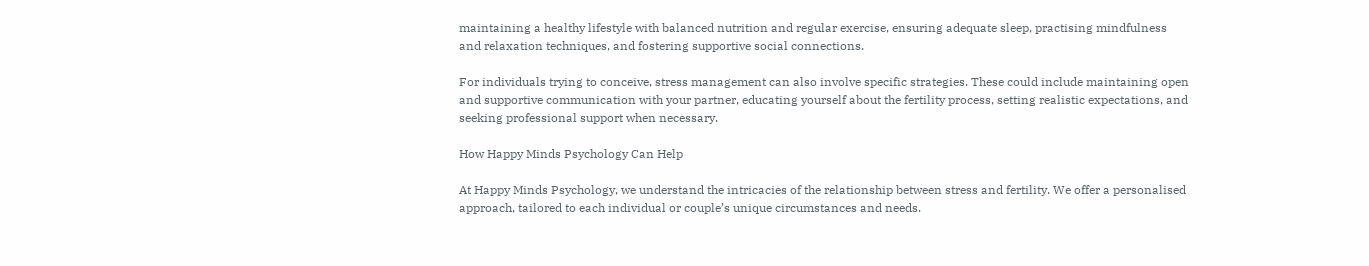maintaining a healthy lifestyle with balanced nutrition and regular exercise, ensuring adequate sleep, practising mindfulness and relaxation techniques, and fostering supportive social connections.

For individuals trying to conceive, stress management can also involve specific strategies. These could include maintaining open and supportive communication with your partner, educating yourself about the fertility process, setting realistic expectations, and seeking professional support when necessary.

How Happy Minds Psychology Can Help

At Happy Minds Psychology, we understand the intricacies of the relationship between stress and fertility. We offer a personalised approach, tailored to each individual or couple’s unique circumstances and needs.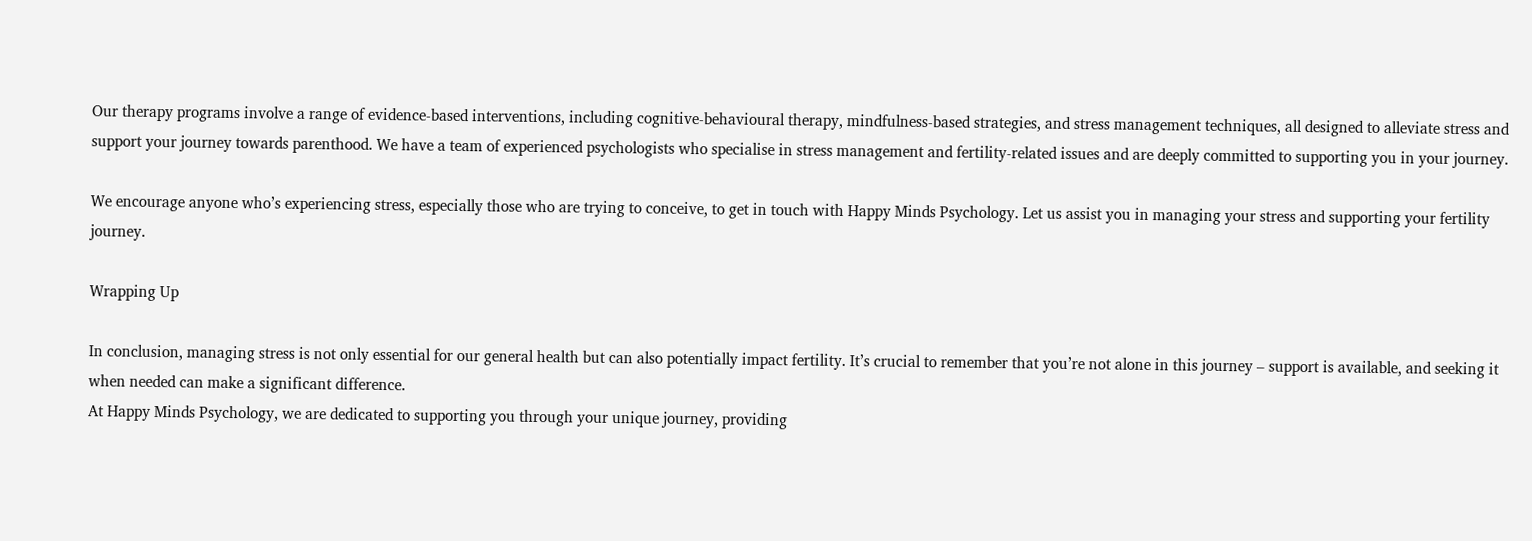Our therapy programs involve a range of evidence-based interventions, including cognitive-behavioural therapy, mindfulness-based strategies, and stress management techniques, all designed to alleviate stress and support your journey towards parenthood. We have a team of experienced psychologists who specialise in stress management and fertility-related issues and are deeply committed to supporting you in your journey.

We encourage anyone who’s experiencing stress, especially those who are trying to conceive, to get in touch with Happy Minds Psychology. Let us assist you in managing your stress and supporting your fertility journey.

Wrapping Up

In conclusion, managing stress is not only essential for our general health but can also potentially impact fertility. It’s crucial to remember that you’re not alone in this journey – support is available, and seeking it when needed can make a significant difference.
At Happy Minds Psychology, we are dedicated to supporting you through your unique journey, providing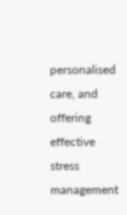personalised care, and offering effective stress management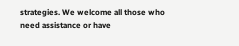strategies. We welcome all those who need assistance or have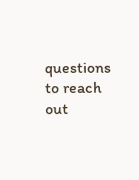questions to reach out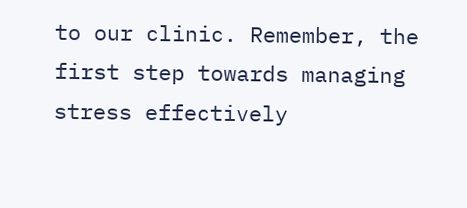to our clinic. Remember, the first step towards managing stress effectively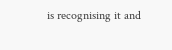is recognising it and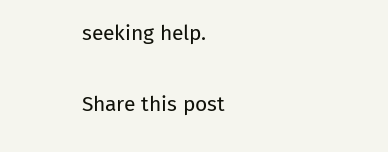seeking help.

Share this post